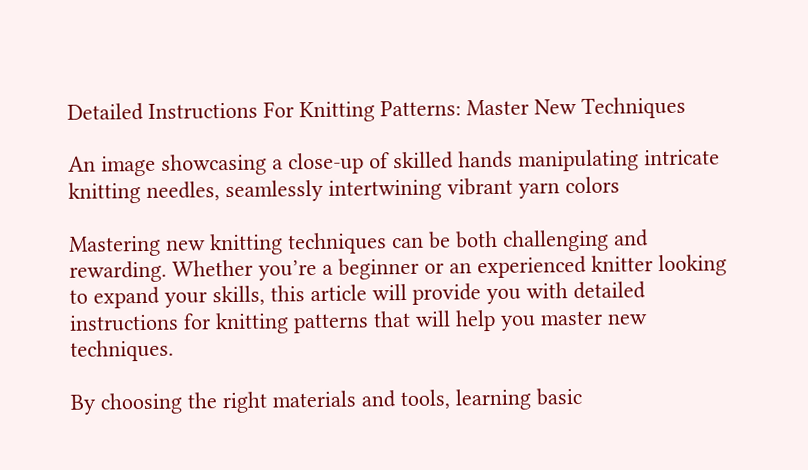Detailed Instructions For Knitting Patterns: Master New Techniques

An image showcasing a close-up of skilled hands manipulating intricate knitting needles, seamlessly intertwining vibrant yarn colors

Mastering new knitting techniques can be both challenging and rewarding. Whether you’re a beginner or an experienced knitter looking to expand your skills, this article will provide you with detailed instructions for knitting patterns that will help you master new techniques.

By choosing the right materials and tools, learning basic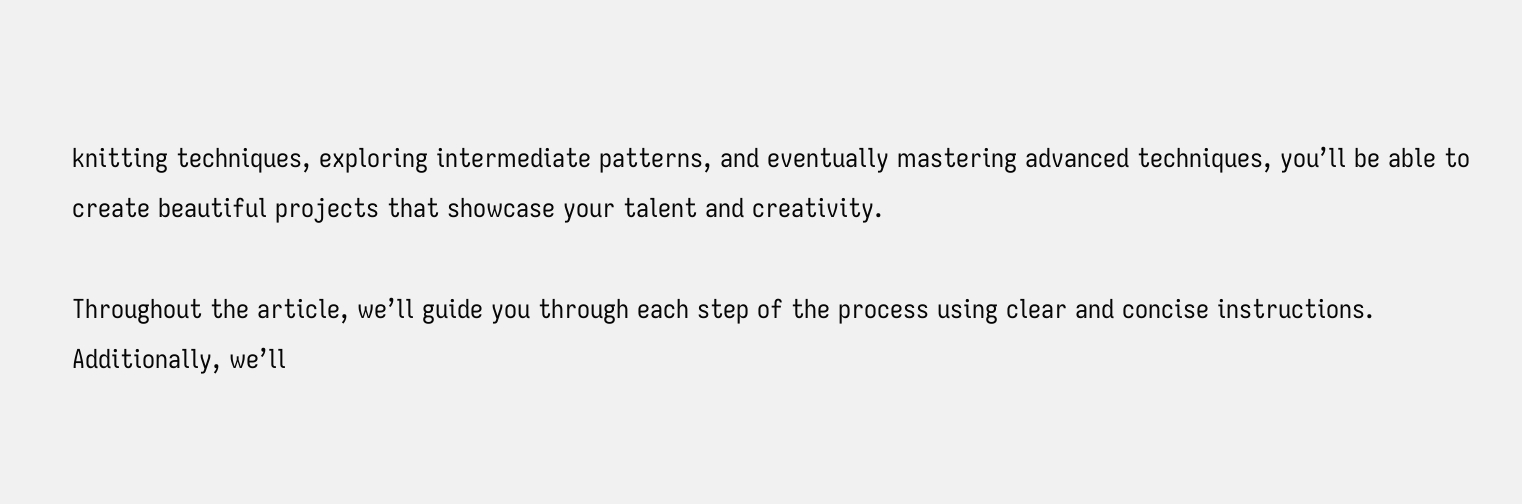knitting techniques, exploring intermediate patterns, and eventually mastering advanced techniques, you’ll be able to create beautiful projects that showcase your talent and creativity.

Throughout the article, we’ll guide you through each step of the process using clear and concise instructions. Additionally, we’ll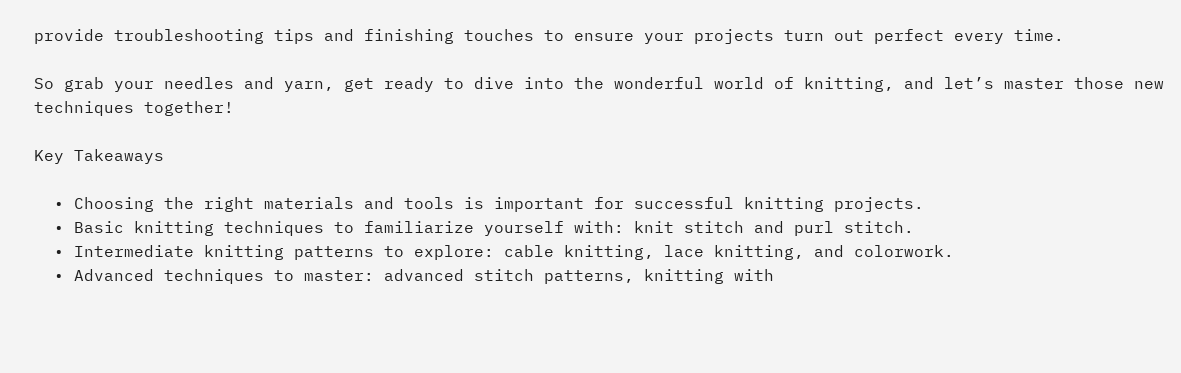provide troubleshooting tips and finishing touches to ensure your projects turn out perfect every time.

So grab your needles and yarn, get ready to dive into the wonderful world of knitting, and let’s master those new techniques together!

Key Takeaways

  • Choosing the right materials and tools is important for successful knitting projects.
  • Basic knitting techniques to familiarize yourself with: knit stitch and purl stitch.
  • Intermediate knitting patterns to explore: cable knitting, lace knitting, and colorwork.
  • Advanced techniques to master: advanced stitch patterns, knitting with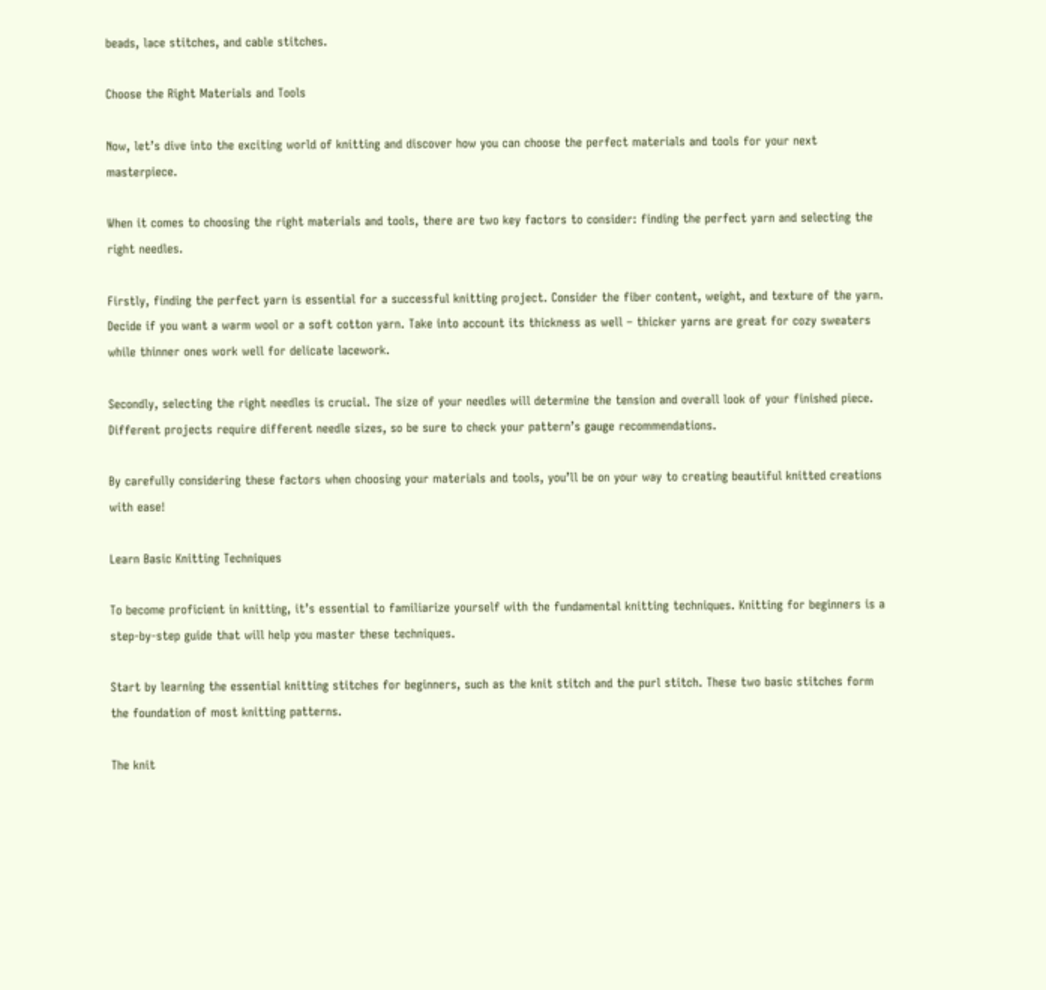beads, lace stitches, and cable stitches.

Choose the Right Materials and Tools

Now, let’s dive into the exciting world of knitting and discover how you can choose the perfect materials and tools for your next masterpiece.

When it comes to choosing the right materials and tools, there are two key factors to consider: finding the perfect yarn and selecting the right needles.

Firstly, finding the perfect yarn is essential for a successful knitting project. Consider the fiber content, weight, and texture of the yarn. Decide if you want a warm wool or a soft cotton yarn. Take into account its thickness as well – thicker yarns are great for cozy sweaters while thinner ones work well for delicate lacework.

Secondly, selecting the right needles is crucial. The size of your needles will determine the tension and overall look of your finished piece. Different projects require different needle sizes, so be sure to check your pattern’s gauge recommendations.

By carefully considering these factors when choosing your materials and tools, you’ll be on your way to creating beautiful knitted creations with ease!

Learn Basic Knitting Techniques

To become proficient in knitting, it’s essential to familiarize yourself with the fundamental knitting techniques. Knitting for beginners is a step-by-step guide that will help you master these techniques.

Start by learning the essential knitting stitches for beginners, such as the knit stitch and the purl stitch. These two basic stitches form the foundation of most knitting patterns.

The knit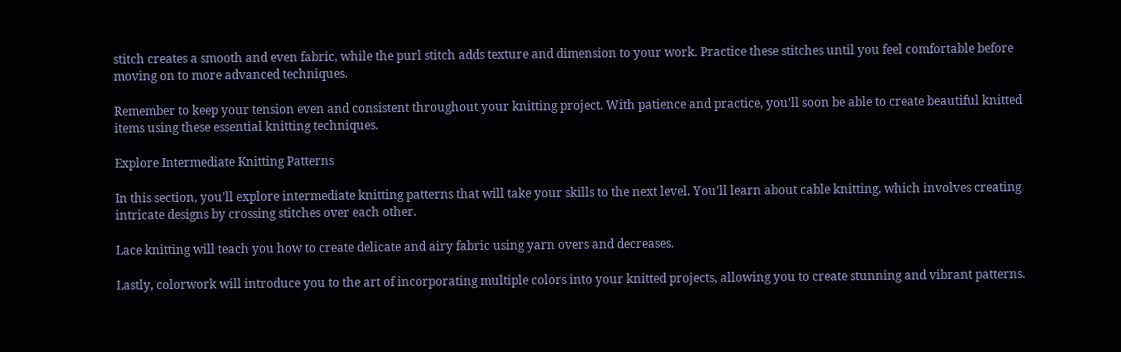stitch creates a smooth and even fabric, while the purl stitch adds texture and dimension to your work. Practice these stitches until you feel comfortable before moving on to more advanced techniques.

Remember to keep your tension even and consistent throughout your knitting project. With patience and practice, you’ll soon be able to create beautiful knitted items using these essential knitting techniques.

Explore Intermediate Knitting Patterns

In this section, you’ll explore intermediate knitting patterns that will take your skills to the next level. You’ll learn about cable knitting, which involves creating intricate designs by crossing stitches over each other.

Lace knitting will teach you how to create delicate and airy fabric using yarn overs and decreases.

Lastly, colorwork will introduce you to the art of incorporating multiple colors into your knitted projects, allowing you to create stunning and vibrant patterns.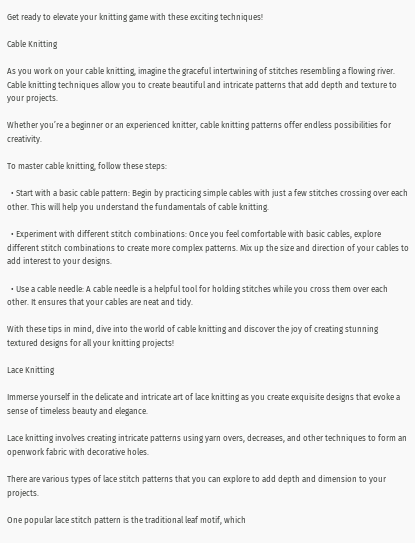Get ready to elevate your knitting game with these exciting techniques!

Cable Knitting

As you work on your cable knitting, imagine the graceful intertwining of stitches resembling a flowing river. Cable knitting techniques allow you to create beautiful and intricate patterns that add depth and texture to your projects.

Whether you’re a beginner or an experienced knitter, cable knitting patterns offer endless possibilities for creativity.

To master cable knitting, follow these steps:

  • Start with a basic cable pattern: Begin by practicing simple cables with just a few stitches crossing over each other. This will help you understand the fundamentals of cable knitting.

  • Experiment with different stitch combinations: Once you feel comfortable with basic cables, explore different stitch combinations to create more complex patterns. Mix up the size and direction of your cables to add interest to your designs.

  • Use a cable needle: A cable needle is a helpful tool for holding stitches while you cross them over each other. It ensures that your cables are neat and tidy.

With these tips in mind, dive into the world of cable knitting and discover the joy of creating stunning textured designs for all your knitting projects!

Lace Knitting

Immerse yourself in the delicate and intricate art of lace knitting as you create exquisite designs that evoke a sense of timeless beauty and elegance.

Lace knitting involves creating intricate patterns using yarn overs, decreases, and other techniques to form an openwork fabric with decorative holes.

There are various types of lace stitch patterns that you can explore to add depth and dimension to your projects.

One popular lace stitch pattern is the traditional leaf motif, which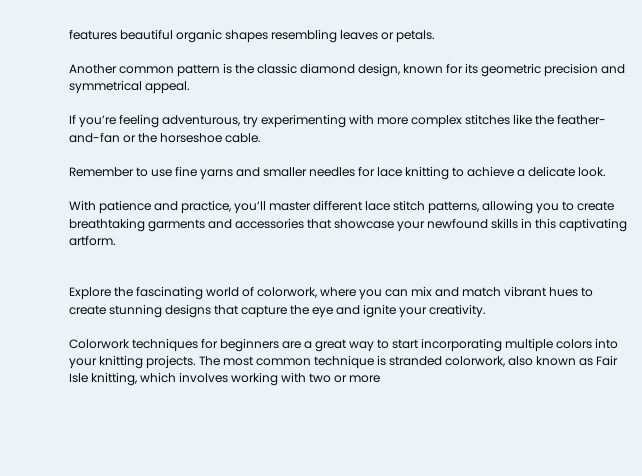features beautiful organic shapes resembling leaves or petals.

Another common pattern is the classic diamond design, known for its geometric precision and symmetrical appeal.

If you’re feeling adventurous, try experimenting with more complex stitches like the feather-and-fan or the horseshoe cable.

Remember to use fine yarns and smaller needles for lace knitting to achieve a delicate look.

With patience and practice, you’ll master different lace stitch patterns, allowing you to create breathtaking garments and accessories that showcase your newfound skills in this captivating artform.


Explore the fascinating world of colorwork, where you can mix and match vibrant hues to create stunning designs that capture the eye and ignite your creativity.

Colorwork techniques for beginners are a great way to start incorporating multiple colors into your knitting projects. The most common technique is stranded colorwork, also known as Fair Isle knitting, which involves working with two or more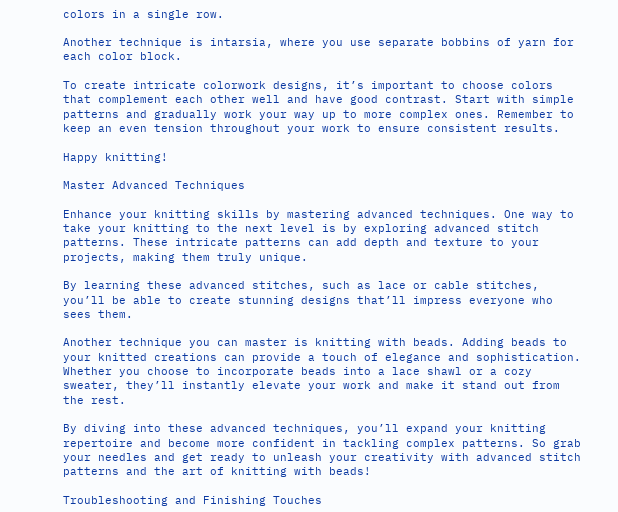colors in a single row.

Another technique is intarsia, where you use separate bobbins of yarn for each color block.

To create intricate colorwork designs, it’s important to choose colors that complement each other well and have good contrast. Start with simple patterns and gradually work your way up to more complex ones. Remember to keep an even tension throughout your work to ensure consistent results.

Happy knitting!

Master Advanced Techniques

Enhance your knitting skills by mastering advanced techniques. One way to take your knitting to the next level is by exploring advanced stitch patterns. These intricate patterns can add depth and texture to your projects, making them truly unique.

By learning these advanced stitches, such as lace or cable stitches, you’ll be able to create stunning designs that’ll impress everyone who sees them.

Another technique you can master is knitting with beads. Adding beads to your knitted creations can provide a touch of elegance and sophistication. Whether you choose to incorporate beads into a lace shawl or a cozy sweater, they’ll instantly elevate your work and make it stand out from the rest.

By diving into these advanced techniques, you’ll expand your knitting repertoire and become more confident in tackling complex patterns. So grab your needles and get ready to unleash your creativity with advanced stitch patterns and the art of knitting with beads!

Troubleshooting and Finishing Touches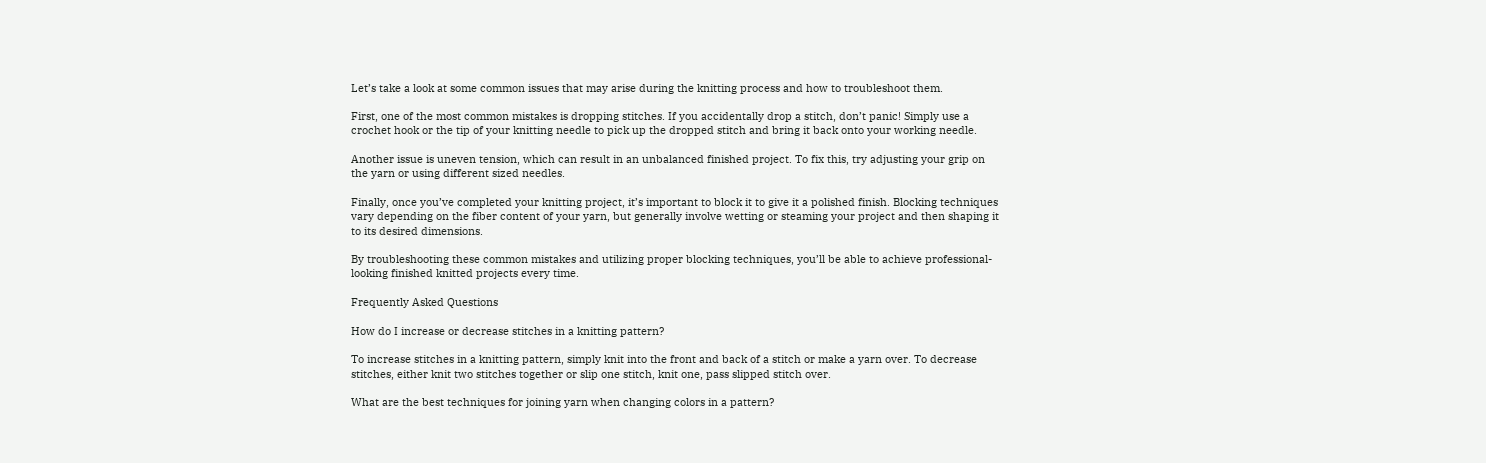Let’s take a look at some common issues that may arise during the knitting process and how to troubleshoot them.

First, one of the most common mistakes is dropping stitches. If you accidentally drop a stitch, don’t panic! Simply use a crochet hook or the tip of your knitting needle to pick up the dropped stitch and bring it back onto your working needle.

Another issue is uneven tension, which can result in an unbalanced finished project. To fix this, try adjusting your grip on the yarn or using different sized needles.

Finally, once you’ve completed your knitting project, it’s important to block it to give it a polished finish. Blocking techniques vary depending on the fiber content of your yarn, but generally involve wetting or steaming your project and then shaping it to its desired dimensions.

By troubleshooting these common mistakes and utilizing proper blocking techniques, you’ll be able to achieve professional-looking finished knitted projects every time.

Frequently Asked Questions

How do I increase or decrease stitches in a knitting pattern?

To increase stitches in a knitting pattern, simply knit into the front and back of a stitch or make a yarn over. To decrease stitches, either knit two stitches together or slip one stitch, knit one, pass slipped stitch over.

What are the best techniques for joining yarn when changing colors in a pattern?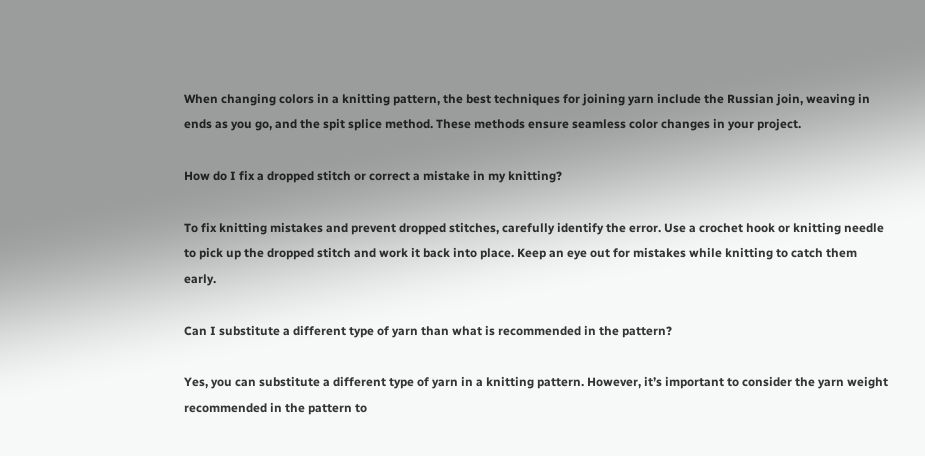When changing colors in a knitting pattern, the best techniques for joining yarn include the Russian join, weaving in ends as you go, and the spit splice method. These methods ensure seamless color changes in your project.

How do I fix a dropped stitch or correct a mistake in my knitting?

To fix knitting mistakes and prevent dropped stitches, carefully identify the error. Use a crochet hook or knitting needle to pick up the dropped stitch and work it back into place. Keep an eye out for mistakes while knitting to catch them early.

Can I substitute a different type of yarn than what is recommended in the pattern?

Yes, you can substitute a different type of yarn in a knitting pattern. However, it’s important to consider the yarn weight recommended in the pattern to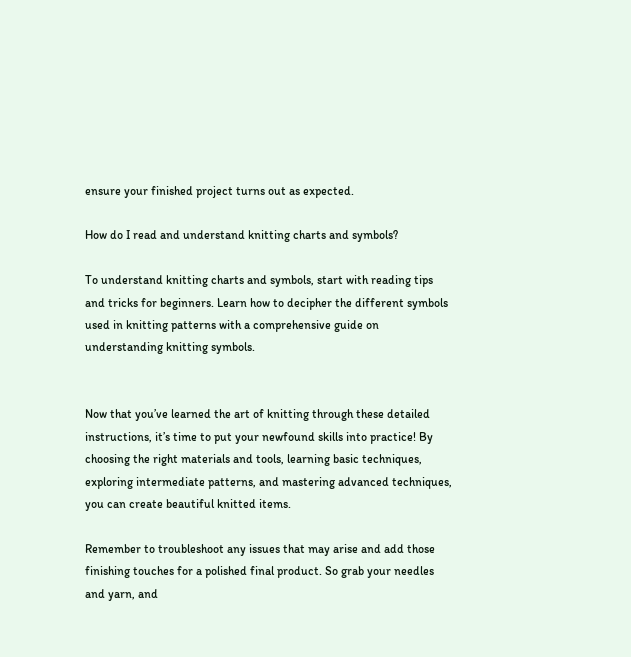ensure your finished project turns out as expected.

How do I read and understand knitting charts and symbols?

To understand knitting charts and symbols, start with reading tips and tricks for beginners. Learn how to decipher the different symbols used in knitting patterns with a comprehensive guide on understanding knitting symbols.


Now that you’ve learned the art of knitting through these detailed instructions, it’s time to put your newfound skills into practice! By choosing the right materials and tools, learning basic techniques, exploring intermediate patterns, and mastering advanced techniques, you can create beautiful knitted items.

Remember to troubleshoot any issues that may arise and add those finishing touches for a polished final product. So grab your needles and yarn, and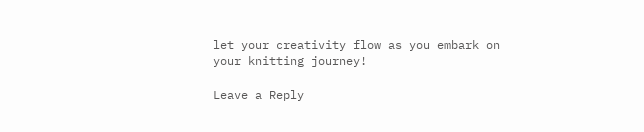let your creativity flow as you embark on your knitting journey!

Leave a Reply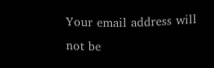Your email address will not be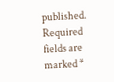published. Required fields are marked *